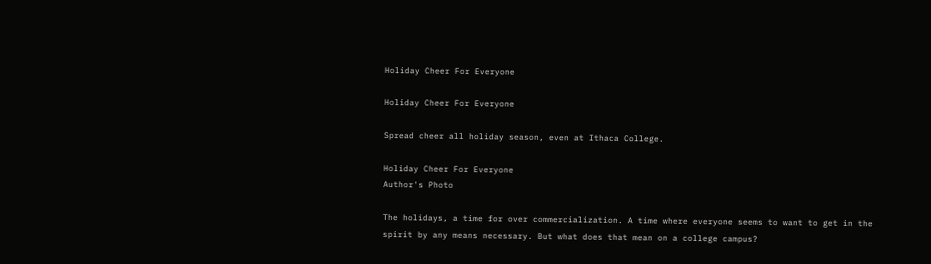Holiday Cheer For Everyone

Holiday Cheer For Everyone

Spread cheer all holiday season, even at Ithaca College.

Holiday Cheer For Everyone
Author's Photo

The holidays, a time for over commercialization. A time where everyone seems to want to get in the spirit by any means necessary. But what does that mean on a college campus?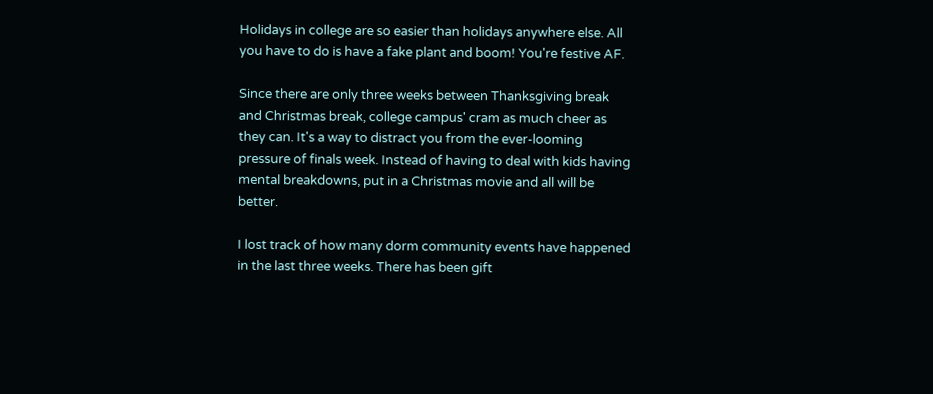Holidays in college are so easier than holidays anywhere else. All you have to do is have a fake plant and boom! You're festive AF.

Since there are only three weeks between Thanksgiving break and Christmas break, college campus' cram as much cheer as they can. It's a way to distract you from the ever-looming pressure of finals week. Instead of having to deal with kids having mental breakdowns, put in a Christmas movie and all will be better.

I lost track of how many dorm community events have happened in the last three weeks. There has been gift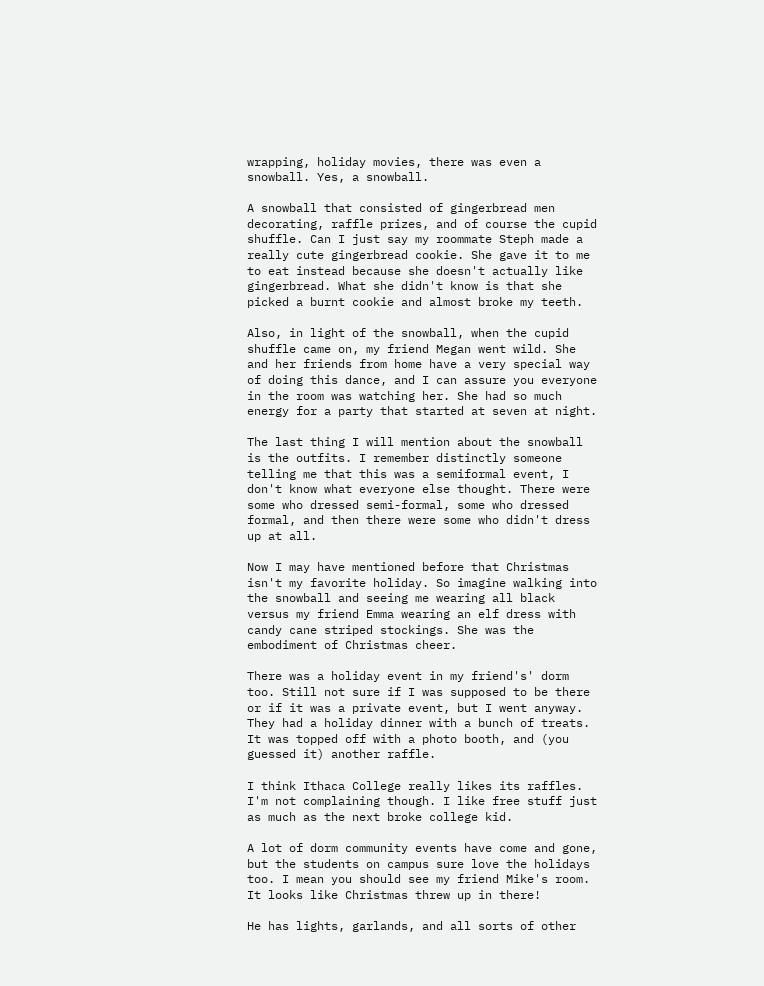wrapping, holiday movies, there was even a snowball. Yes, a snowball.

A snowball that consisted of gingerbread men decorating, raffle prizes, and of course the cupid shuffle. Can I just say my roommate Steph made a really cute gingerbread cookie. She gave it to me to eat instead because she doesn't actually like gingerbread. What she didn't know is that she picked a burnt cookie and almost broke my teeth.

Also, in light of the snowball, when the cupid shuffle came on, my friend Megan went wild. She and her friends from home have a very special way of doing this dance, and I can assure you everyone in the room was watching her. She had so much energy for a party that started at seven at night.

The last thing I will mention about the snowball is the outfits. I remember distinctly someone telling me that this was a semiformal event, I don't know what everyone else thought. There were some who dressed semi-formal, some who dressed formal, and then there were some who didn't dress up at all.

Now I may have mentioned before that Christmas isn't my favorite holiday. So imagine walking into the snowball and seeing me wearing all black versus my friend Emma wearing an elf dress with candy cane striped stockings. She was the embodiment of Christmas cheer.

There was a holiday event in my friend's' dorm too. Still not sure if I was supposed to be there or if it was a private event, but I went anyway. They had a holiday dinner with a bunch of treats. It was topped off with a photo booth, and (you guessed it) another raffle.

I think Ithaca College really likes its raffles. I'm not complaining though. I like free stuff just as much as the next broke college kid.

A lot of dorm community events have come and gone, but the students on campus sure love the holidays too. I mean you should see my friend Mike's room. It looks like Christmas threw up in there!

He has lights, garlands, and all sorts of other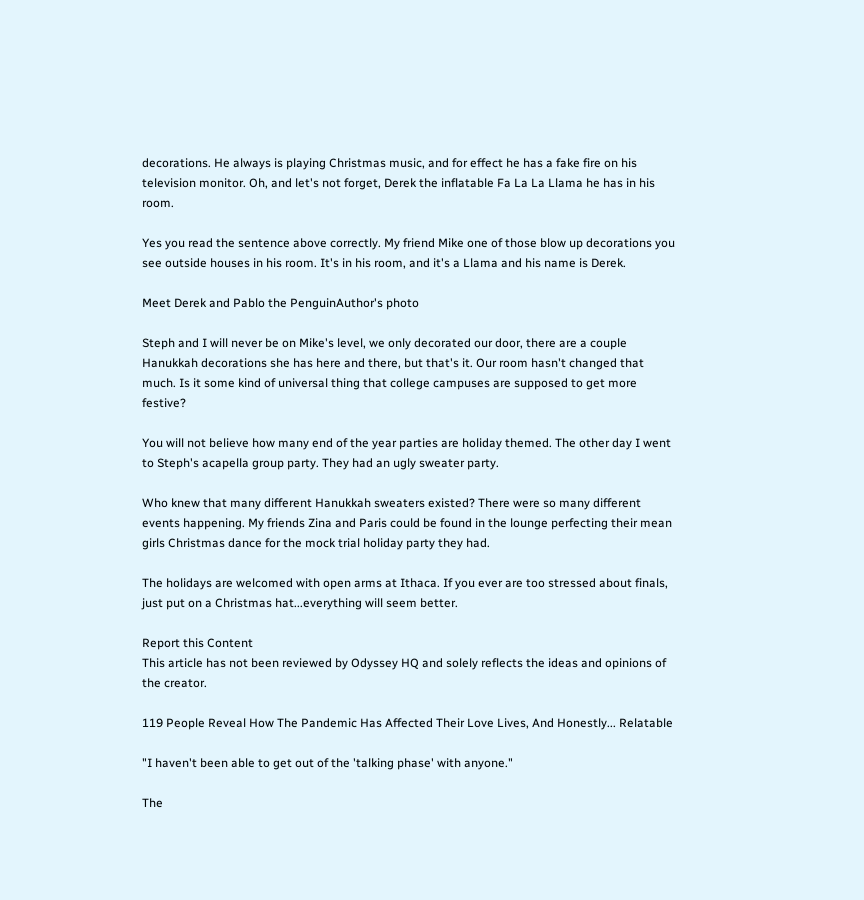decorations. He always is playing Christmas music, and for effect he has a fake fire on his television monitor. Oh, and let's not forget, Derek the inflatable Fa La La Llama he has in his room.

Yes you read the sentence above correctly. My friend Mike one of those blow up decorations you see outside houses in his room. It's in his room, and it's a Llama and his name is Derek.

Meet Derek and Pablo the PenguinAuthor's photo

Steph and I will never be on Mike's level, we only decorated our door, there are a couple Hanukkah decorations she has here and there, but that's it. Our room hasn't changed that much. Is it some kind of universal thing that college campuses are supposed to get more festive?

You will not believe how many end of the year parties are holiday themed. The other day I went to Steph's acapella group party. They had an ugly sweater party.

Who knew that many different Hanukkah sweaters existed? There were so many different events happening. My friends Zina and Paris could be found in the lounge perfecting their mean girls Christmas dance for the mock trial holiday party they had.

The holidays are welcomed with open arms at Ithaca. If you ever are too stressed about finals, just put on a Christmas hat...everything will seem better.

Report this Content
This article has not been reviewed by Odyssey HQ and solely reflects the ideas and opinions of the creator.

119 People Reveal How The Pandemic Has Affected Their Love Lives, And Honestly... Relatable

"I haven't been able to get out of the 'talking phase' with anyone."

The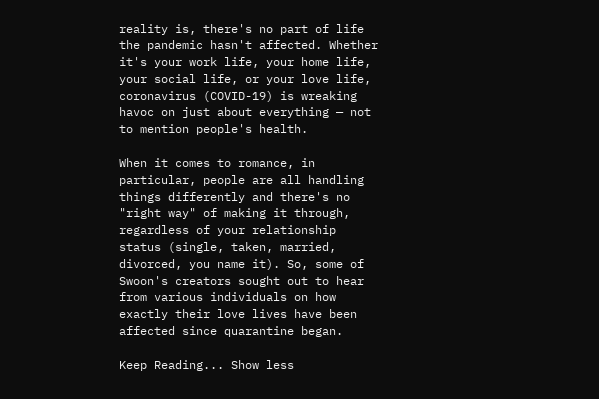reality is, there's no part of life the pandemic hasn't affected. Whether it's your work life, your home life, your social life, or your love life, coronavirus (COVID-19) is wreaking havoc on just about everything — not to mention people's health.

When it comes to romance, in particular, people are all handling things differently and there's no "right way" of making it through, regardless of your relationship status (single, taken, married, divorced, you name it). So, some of Swoon's creators sought out to hear from various individuals on how exactly their love lives have been affected since quarantine began.

Keep Reading... Show less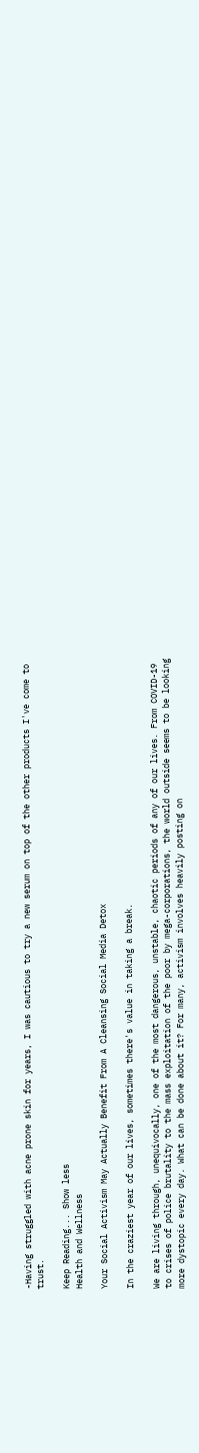-Having struggled with acne prone skin for years, I was cautious to try a new serum on top of the other products I've come to trust.

Keep Reading... Show less
Health and Wellness

Your Social Activism May Actually Benefit From A Cleansing Social Media Detox

In the craziest year of our lives, sometimes there's value in taking a break.

We are living through, unequivocally, one of the most dangerous, unstable, chaotic periods of any of our lives. From COVID-19 to crises of police brutality to the mass exploitation of the poor by mega-corporations, the world outside seems to be looking more dystopic every day. What can be done about it? For many, activism involves heavily posting on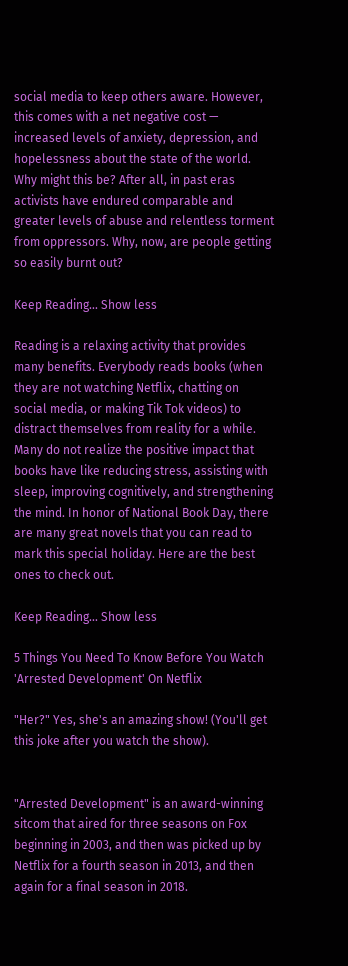social media to keep others aware. However, this comes with a net negative cost — increased levels of anxiety, depression, and hopelessness about the state of the world. Why might this be? After all, in past eras activists have endured comparable and greater levels of abuse and relentless torment from oppressors. Why, now, are people getting so easily burnt out?

Keep Reading... Show less

Reading is a relaxing activity that provides many benefits. Everybody reads books (when they are not watching Netflix, chatting on social media, or making Tik Tok videos) to distract themselves from reality for a while. Many do not realize the positive impact that books have like reducing stress, assisting with sleep, improving cognitively, and strengthening the mind. In honor of National Book Day, there are many great novels that you can read to mark this special holiday. Here are the best ones to check out.

Keep Reading... Show less

5 Things You Need To Know Before You Watch 'Arrested Development' On Netflix

"Her?" Yes, she's an amazing show! (You'll get this joke after you watch the show).


"Arrested Development" is an award-winning sitcom that aired for three seasons on Fox beginning in 2003, and then was picked up by Netflix for a fourth season in 2013, and then again for a final season in 2018.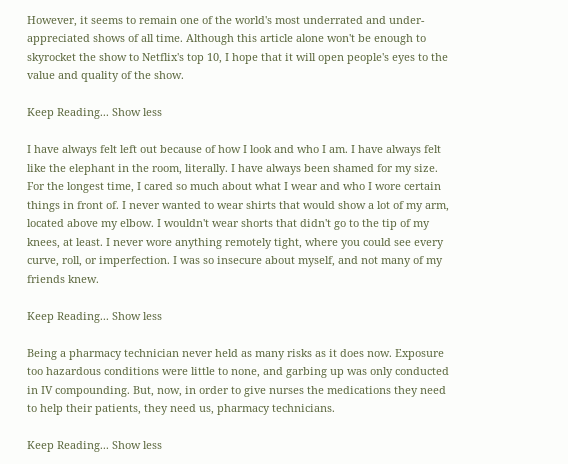However, it seems to remain one of the world's most underrated and under-appreciated shows of all time. Although this article alone won't be enough to skyrocket the show to Netflix's top 10, I hope that it will open people's eyes to the value and quality of the show.

Keep Reading... Show less

I have always felt left out because of how I look and who I am. I have always felt like the elephant in the room, literally. I have always been shamed for my size. For the longest time, I cared so much about what I wear and who I wore certain things in front of. I never wanted to wear shirts that would show a lot of my arm, located above my elbow. I wouldn't wear shorts that didn't go to the tip of my knees, at least. I never wore anything remotely tight, where you could see every curve, roll, or imperfection. I was so insecure about myself, and not many of my friends knew.

Keep Reading... Show less

Being a pharmacy technician never held as many risks as it does now. Exposure too hazardous conditions were little to none, and garbing up was only conducted in IV compounding. But, now, in order to give nurses the medications they need to help their patients, they need us, pharmacy technicians.

Keep Reading... Show less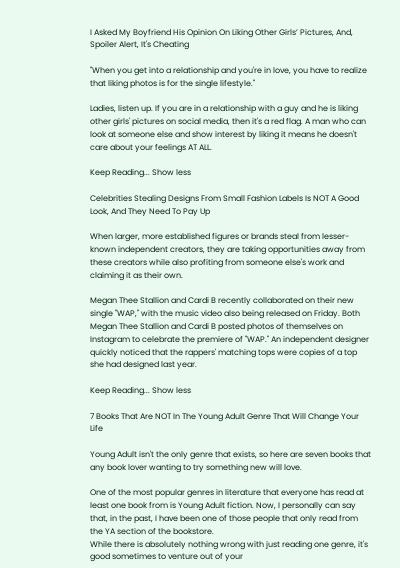I Asked My Boyfriend His Opinion On Liking Other Girls’ Pictures, And, Spoiler Alert, It's Cheating

"When you get into a relationship and you're in love, you have to realize that liking photos is for the single lifestyle."

Ladies, listen up. If you are in a relationship with a guy and he is liking other girls' pictures on social media, then it's a red flag. A man who can look at someone else and show interest by liking it means he doesn't care about your feelings AT ALL.

Keep Reading... Show less

Celebrities Stealing Designs From Small Fashion Labels Is NOT A Good Look, And They Need To Pay Up

When larger, more established figures or brands steal from lesser-known independent creators, they are taking opportunities away from these creators while also profiting from someone else's work and claiming it as their own.

Megan Thee Stallion and Cardi B recently collaborated on their new single "WAP," with the music video also being released on Friday. Both Megan Thee Stallion and Cardi B posted photos of themselves on Instagram to celebrate the premiere of "WAP." An independent designer quickly noticed that the rappers' matching tops were copies of a top she had designed last year.

Keep Reading... Show less

7 Books That Are NOT In The Young Adult Genre That Will Change Your Life

Young Adult isn't the only genre that exists, so here are seven books that any book lover wanting to try something new will love.

One of the most popular genres in literature that everyone has read at least one book from is Young Adult fiction. Now, I personally can say that, in the past, I have been one of those people that only read from the YA section of the bookstore.
While there is absolutely nothing wrong with just reading one genre, it's good sometimes to venture out of your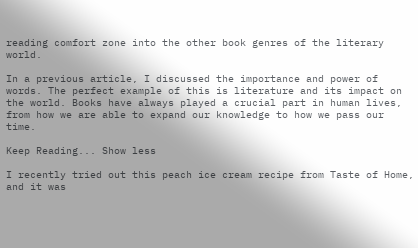reading comfort zone into the other book genres of the literary world.

In a previous article, I discussed the importance and power of words. The perfect example of this is literature and its impact on the world. Books have always played a crucial part in human lives, from how we are able to expand our knowledge to how we pass our time.

Keep Reading... Show less

I recently tried out this peach ice cream recipe from Taste of Home, and it was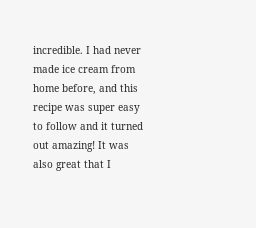incredible. I had never made ice cream from home before, and this recipe was super easy to follow and it turned out amazing! It was also great that I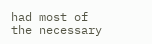had most of the necessary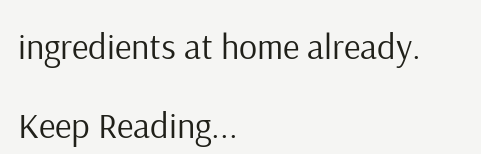ingredients at home already.

Keep Reading...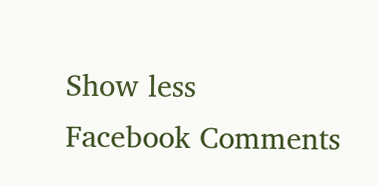Show less
Facebook Comments